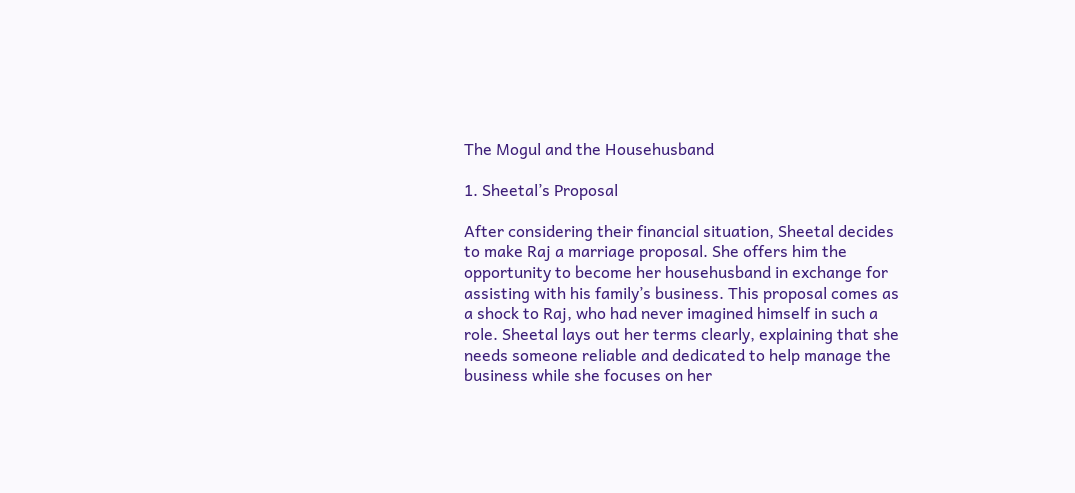The Mogul and the Househusband

1. Sheetal’s Proposal

After considering their financial situation, Sheetal decides to make Raj a marriage proposal. She offers him the opportunity to become her househusband in exchange for assisting with his family’s business. This proposal comes as a shock to Raj, who had never imagined himself in such a role. Sheetal lays out her terms clearly, explaining that she needs someone reliable and dedicated to help manage the business while she focuses on her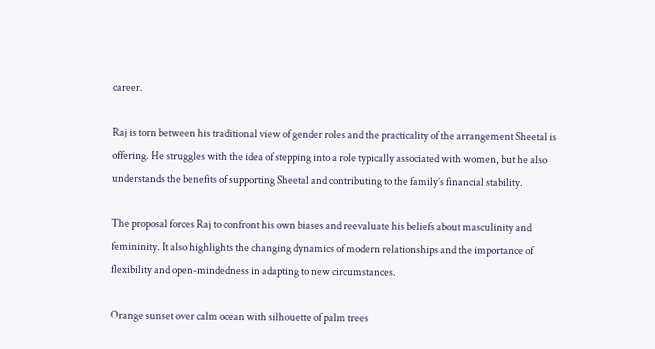career.

Raj is torn between his traditional view of gender roles and the practicality of the arrangement Sheetal is offering. He struggles with the idea of stepping into a role typically associated with women, but he also understands the benefits of supporting Sheetal and contributing to the family’s financial stability.

The proposal forces Raj to confront his own biases and reevaluate his beliefs about masculinity and femininity. It also highlights the changing dynamics of modern relationships and the importance of flexibility and open-mindedness in adapting to new circumstances.

Orange sunset over calm ocean with silhouette of palm trees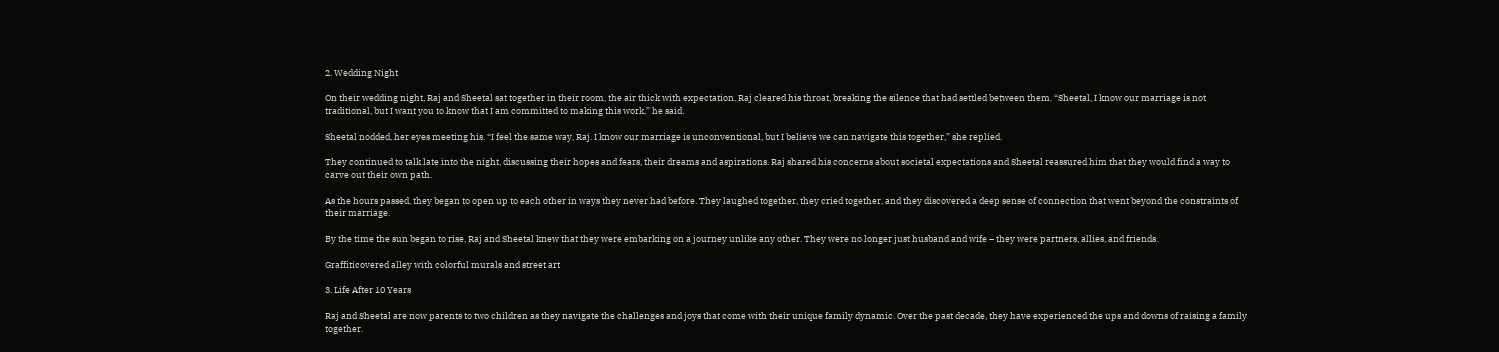2. Wedding Night

On their wedding night, Raj and Sheetal sat together in their room, the air thick with expectation. Raj cleared his throat, breaking the silence that had settled between them. “Sheetal, I know our marriage is not traditional, but I want you to know that I am committed to making this work,” he said.

Sheetal nodded, her eyes meeting his. “I feel the same way, Raj. I know our marriage is unconventional, but I believe we can navigate this together,” she replied.

They continued to talk late into the night, discussing their hopes and fears, their dreams and aspirations. Raj shared his concerns about societal expectations and Sheetal reassured him that they would find a way to carve out their own path.

As the hours passed, they began to open up to each other in ways they never had before. They laughed together, they cried together, and they discovered a deep sense of connection that went beyond the constraints of their marriage.

By the time the sun began to rise, Raj and Sheetal knew that they were embarking on a journey unlike any other. They were no longer just husband and wife – they were partners, allies, and friends.

Graffiticovered alley with colorful murals and street art

3. Life After 10 Years

Raj and Sheetal are now parents to two children as they navigate the challenges and joys that come with their unique family dynamic. Over the past decade, they have experienced the ups and downs of raising a family together.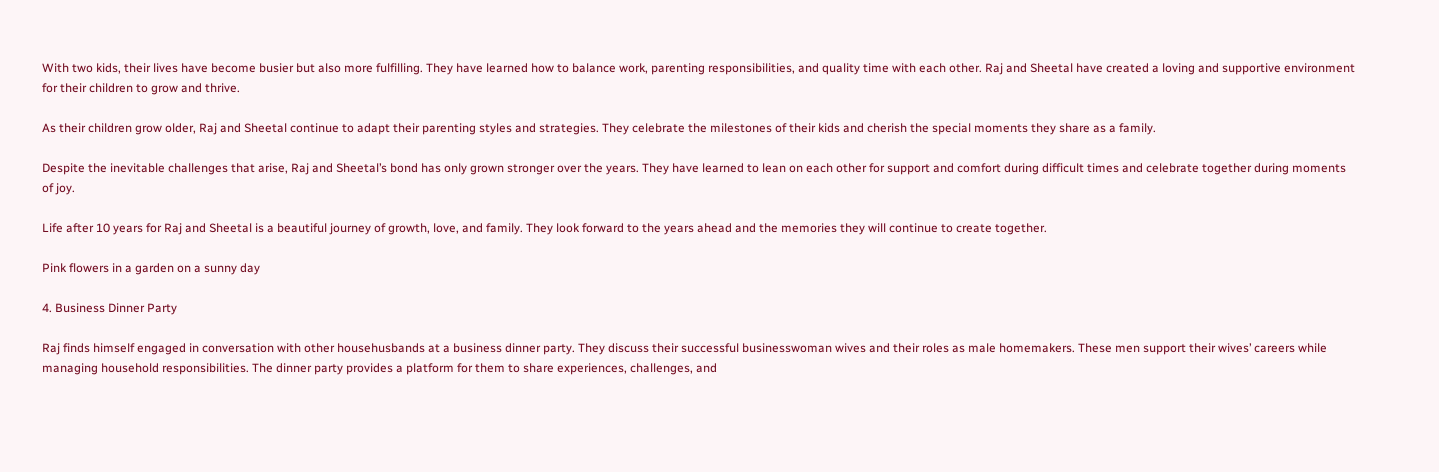With two kids, their lives have become busier but also more fulfilling. They have learned how to balance work, parenting responsibilities, and quality time with each other. Raj and Sheetal have created a loving and supportive environment for their children to grow and thrive.

As their children grow older, Raj and Sheetal continue to adapt their parenting styles and strategies. They celebrate the milestones of their kids and cherish the special moments they share as a family.

Despite the inevitable challenges that arise, Raj and Sheetal’s bond has only grown stronger over the years. They have learned to lean on each other for support and comfort during difficult times and celebrate together during moments of joy.

Life after 10 years for Raj and Sheetal is a beautiful journey of growth, love, and family. They look forward to the years ahead and the memories they will continue to create together.

Pink flowers in a garden on a sunny day

4. Business Dinner Party

Raj finds himself engaged in conversation with other househusbands at a business dinner party. They discuss their successful businesswoman wives and their roles as male homemakers. These men support their wives’ careers while managing household responsibilities. The dinner party provides a platform for them to share experiences, challenges, and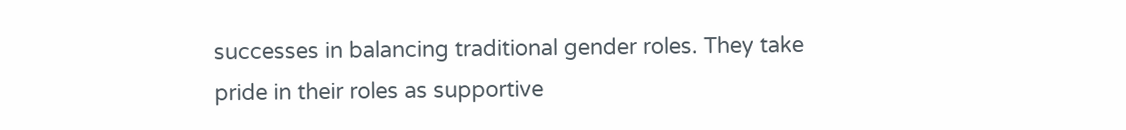successes in balancing traditional gender roles. They take pride in their roles as supportive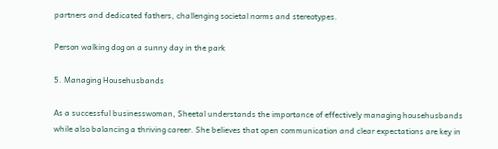partners and dedicated fathers, challenging societal norms and stereotypes.

Person walking dog on a sunny day in the park

5. Managing Househusbands

As a successful businesswoman, Sheetal understands the importance of effectively managing househusbands while also balancing a thriving career. She believes that open communication and clear expectations are key in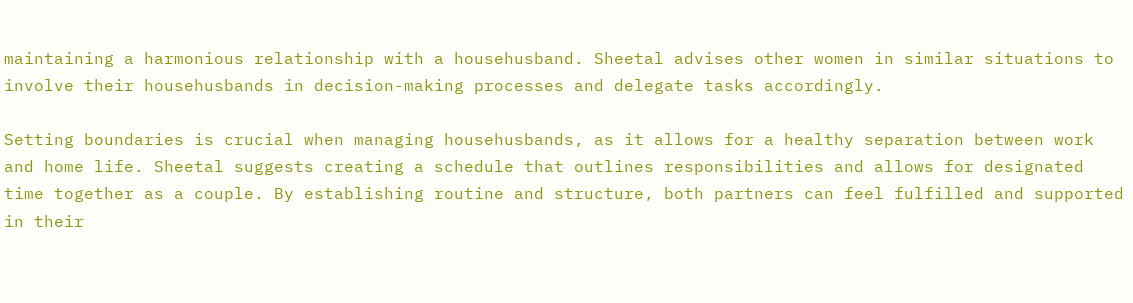maintaining a harmonious relationship with a househusband. Sheetal advises other women in similar situations to involve their househusbands in decision-making processes and delegate tasks accordingly.

Setting boundaries is crucial when managing househusbands, as it allows for a healthy separation between work and home life. Sheetal suggests creating a schedule that outlines responsibilities and allows for designated time together as a couple. By establishing routine and structure, both partners can feel fulfilled and supported in their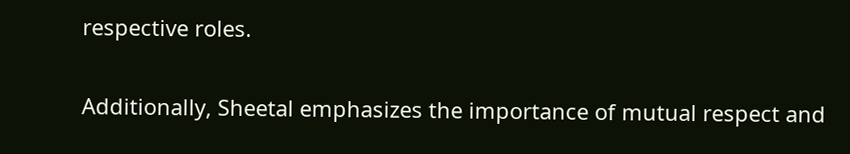respective roles.

Additionally, Sheetal emphasizes the importance of mutual respect and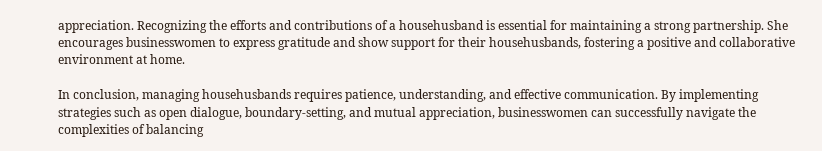appreciation. Recognizing the efforts and contributions of a househusband is essential for maintaining a strong partnership. She encourages businesswomen to express gratitude and show support for their househusbands, fostering a positive and collaborative environment at home.

In conclusion, managing househusbands requires patience, understanding, and effective communication. By implementing strategies such as open dialogue, boundary-setting, and mutual appreciation, businesswomen can successfully navigate the complexities of balancing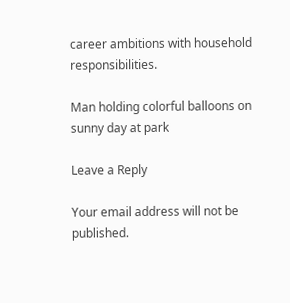career ambitions with household responsibilities.

Man holding colorful balloons on sunny day at park

Leave a Reply

Your email address will not be published.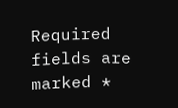Required fields are marked *